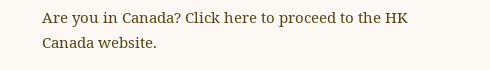Are you in Canada? Click here to proceed to the HK Canada website.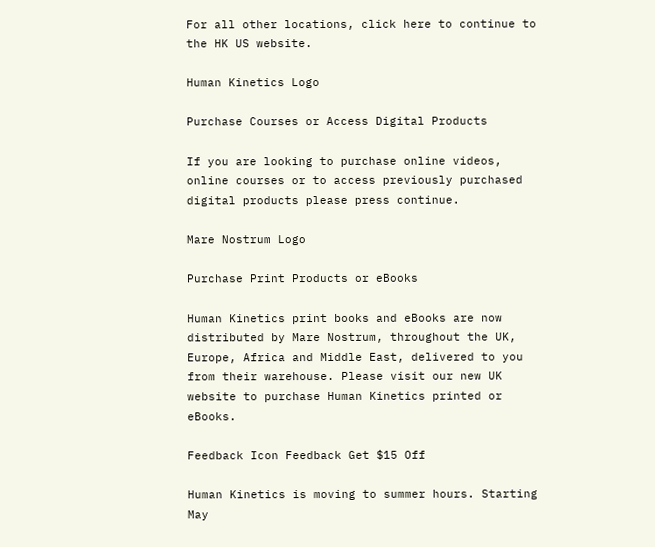For all other locations, click here to continue to the HK US website.

Human Kinetics Logo

Purchase Courses or Access Digital Products

If you are looking to purchase online videos, online courses or to access previously purchased digital products please press continue.

Mare Nostrum Logo

Purchase Print Products or eBooks

Human Kinetics print books and eBooks are now distributed by Mare Nostrum, throughout the UK, Europe, Africa and Middle East, delivered to you from their warehouse. Please visit our new UK website to purchase Human Kinetics printed or eBooks.

Feedback Icon Feedback Get $15 Off

Human Kinetics is moving to summer hours. Starting May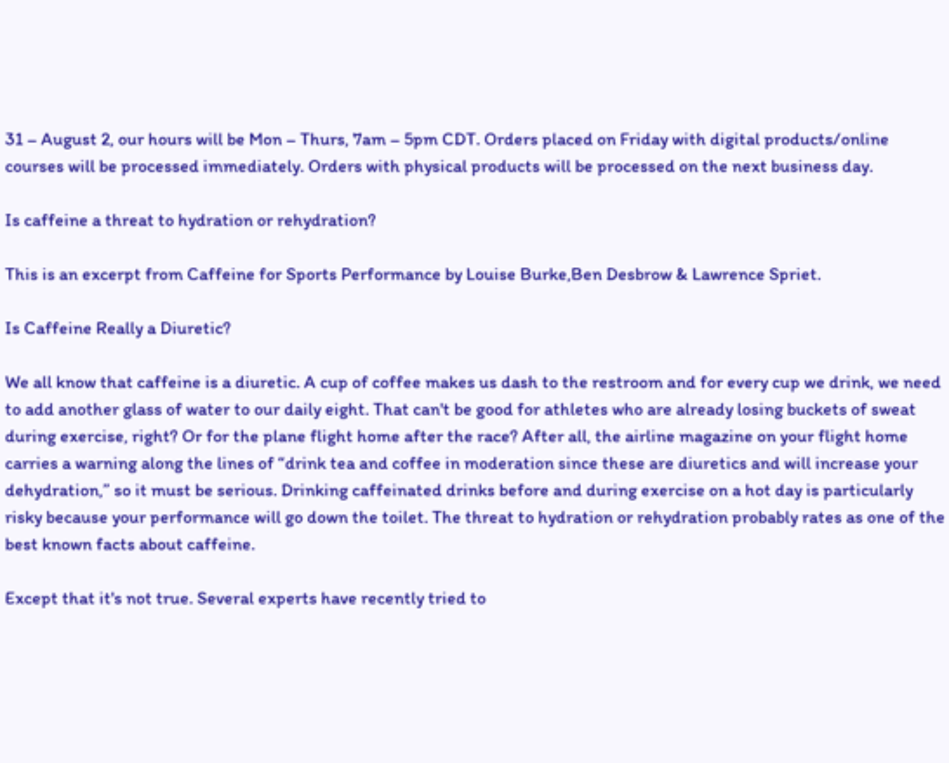31 – August 2, our hours will be Mon – Thurs, 7am – 5pm CDT. Orders placed on Friday with digital products/online courses will be processed immediately. Orders with physical products will be processed on the next business day.

Is caffeine a threat to hydration or rehydration?

This is an excerpt from Caffeine for Sports Performance by Louise Burke,Ben Desbrow & Lawrence Spriet.

Is Caffeine Really a Diuretic?

We all know that caffeine is a diuretic. A cup of coffee makes us dash to the restroom and for every cup we drink, we need to add another glass of water to our daily eight. That can't be good for athletes who are already losing buckets of sweat during exercise, right? Or for the plane flight home after the race? After all, the airline magazine on your flight home carries a warning along the lines of “drink tea and coffee in moderation since these are diuretics and will increase your dehydration,” so it must be serious. Drinking caffeinated drinks before and during exercise on a hot day is particularly risky because your performance will go down the toilet. The threat to hydration or rehydration probably rates as one of the best known facts about caffeine.

Except that it's not true. Several experts have recently tried to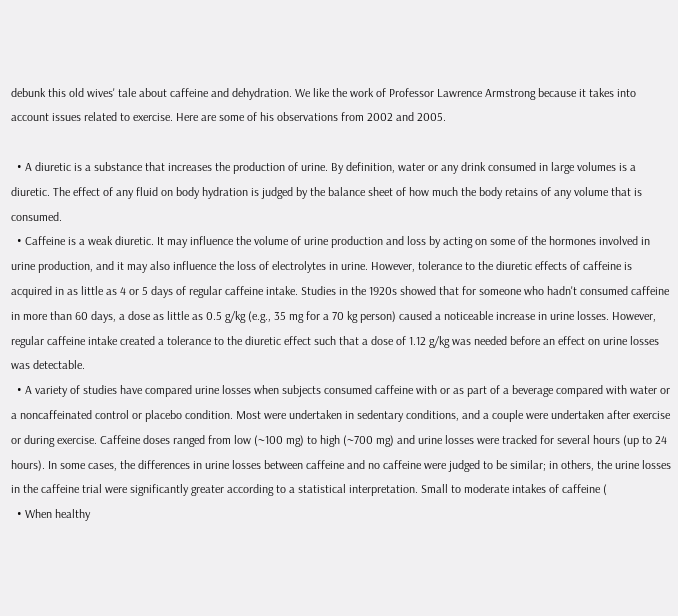debunk this old wives' tale about caffeine and dehydration. We like the work of Professor Lawrence Armstrong because it takes into account issues related to exercise. Here are some of his observations from 2002 and 2005.

  • A diuretic is a substance that increases the production of urine. By definition, water or any drink consumed in large volumes is a diuretic. The effect of any fluid on body hydration is judged by the balance sheet of how much the body retains of any volume that is consumed.
  • Caffeine is a weak diuretic. It may influence the volume of urine production and loss by acting on some of the hormones involved in urine production, and it may also influence the loss of electrolytes in urine. However, tolerance to the diuretic effects of caffeine is acquired in as little as 4 or 5 days of regular caffeine intake. Studies in the 1920s showed that for someone who hadn't consumed caffeine in more than 60 days, a dose as little as 0.5 g/kg (e.g., 35 mg for a 70 kg person) caused a noticeable increase in urine losses. However, regular caffeine intake created a tolerance to the diuretic effect such that a dose of 1.12 g/kg was needed before an effect on urine losses was detectable.
  • A variety of studies have compared urine losses when subjects consumed caffeine with or as part of a beverage compared with water or a noncaffeinated control or placebo condition. Most were undertaken in sedentary conditions, and a couple were undertaken after exercise or during exercise. Caffeine doses ranged from low (~100 mg) to high (~700 mg) and urine losses were tracked for several hours (up to 24 hours). In some cases, the differences in urine losses between caffeine and no caffeine were judged to be similar; in others, the urine losses in the caffeine trial were significantly greater according to a statistical interpretation. Small to moderate intakes of caffeine (
  • When healthy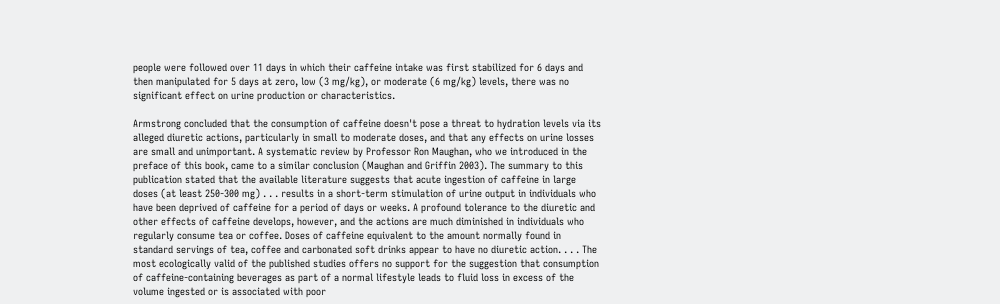people were followed over 11 days in which their caffeine intake was first stabilized for 6 days and then manipulated for 5 days at zero, low (3 mg/kg), or moderate (6 mg/kg) levels, there was no significant effect on urine production or characteristics.

Armstrong concluded that the consumption of caffeine doesn't pose a threat to hydration levels via its alleged diuretic actions, particularly in small to moderate doses, and that any effects on urine losses are small and unimportant. A systematic review by Professor Ron Maughan, who we introduced in the preface of this book, came to a similar conclusion (Maughan and Griffin 2003). The summary to this publication stated that the available literature suggests that acute ingestion of caffeine in large doses (at least 250-300 mg) . . . results in a short-term stimulation of urine output in individuals who have been deprived of caffeine for a period of days or weeks. A profound tolerance to the diuretic and other effects of caffeine develops, however, and the actions are much diminished in individuals who regularly consume tea or coffee. Doses of caffeine equivalent to the amount normally found in standard servings of tea, coffee and carbonated soft drinks appear to have no diuretic action. . . . The most ecologically valid of the published studies offers no support for the suggestion that consumption of caffeine-containing beverages as part of a normal lifestyle leads to fluid loss in excess of the volume ingested or is associated with poor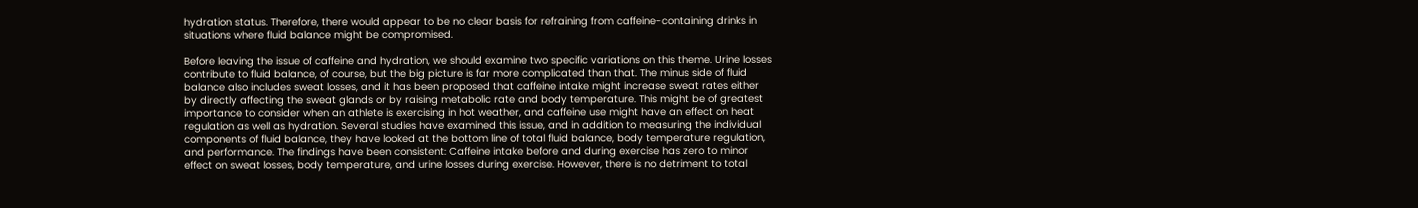hydration status. Therefore, there would appear to be no clear basis for refraining from caffeine-containing drinks in situations where fluid balance might be compromised.

Before leaving the issue of caffeine and hydration, we should examine two specific variations on this theme. Urine losses contribute to fluid balance, of course, but the big picture is far more complicated than that. The minus side of fluid balance also includes sweat losses, and it has been proposed that caffeine intake might increase sweat rates either by directly affecting the sweat glands or by raising metabolic rate and body temperature. This might be of greatest importance to consider when an athlete is exercising in hot weather, and caffeine use might have an effect on heat regulation as well as hydration. Several studies have examined this issue, and in addition to measuring the individual components of fluid balance, they have looked at the bottom line of total fluid balance, body temperature regulation, and performance. The findings have been consistent: Caffeine intake before and during exercise has zero to minor effect on sweat losses, body temperature, and urine losses during exercise. However, there is no detriment to total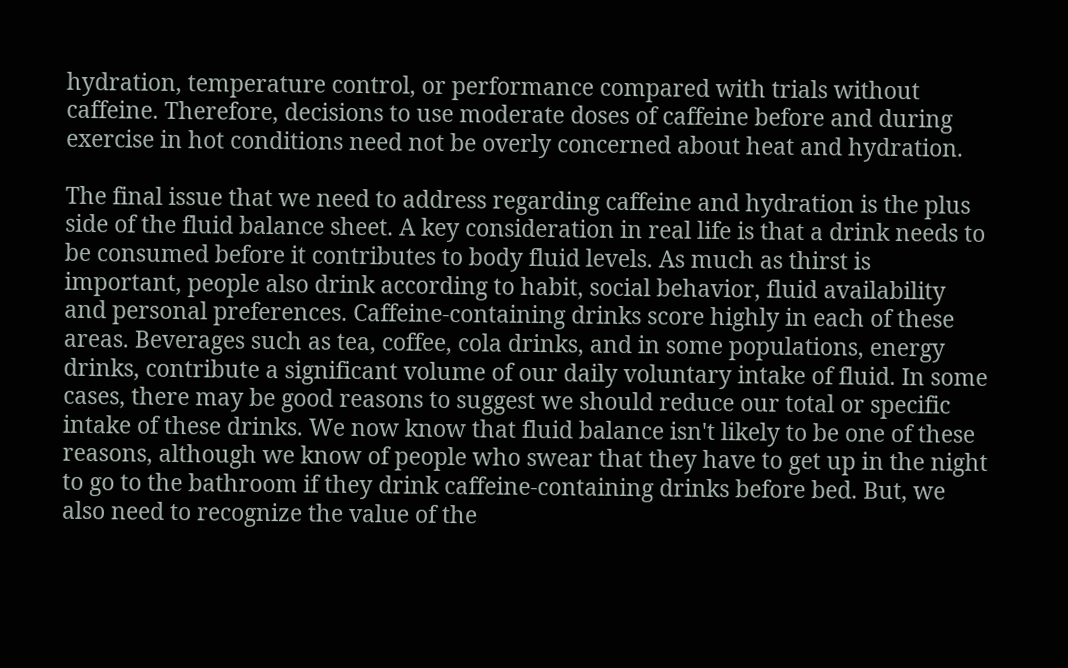hydration, temperature control, or performance compared with trials without caffeine. Therefore, decisions to use moderate doses of caffeine before and during exercise in hot conditions need not be overly concerned about heat and hydration.

The final issue that we need to address regarding caffeine and hydration is the plus side of the fluid balance sheet. A key consideration in real life is that a drink needs to be consumed before it contributes to body fluid levels. As much as thirst is important, people also drink according to habit, social behavior, fluid availability and personal preferences. Caffeine-containing drinks score highly in each of these areas. Beverages such as tea, coffee, cola drinks, and in some populations, energy drinks, contribute a significant volume of our daily voluntary intake of fluid. In some cases, there may be good reasons to suggest we should reduce our total or specific intake of these drinks. We now know that fluid balance isn't likely to be one of these reasons, although we know of people who swear that they have to get up in the night to go to the bathroom if they drink caffeine-containing drinks before bed. But, we also need to recognize the value of the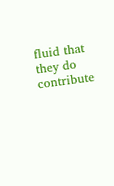fluid that they do contribute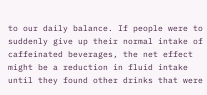to our daily balance. If people were to suddenly give up their normal intake of caffeinated beverages, the net effect might be a reduction in fluid intake until they found other drinks that were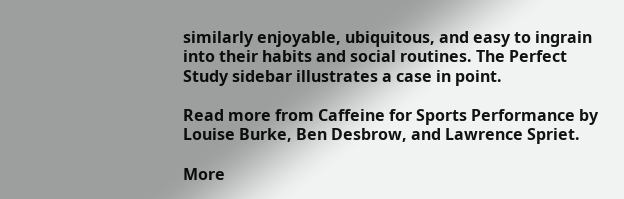similarly enjoyable, ubiquitous, and easy to ingrain into their habits and social routines. The Perfect Study sidebar illustrates a case in point.

Read more from Caffeine for Sports Performance by Louise Burke, Ben Desbrow, and Lawrence Spriet.

More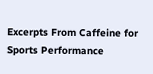Excerpts From Caffeine for Sports Performance